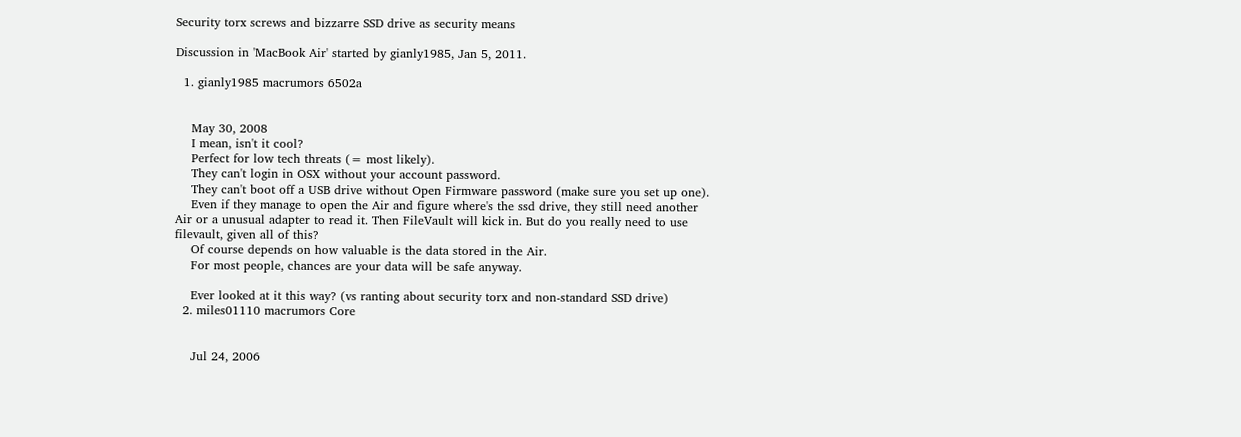Security torx screws and bizzarre SSD drive as security means

Discussion in 'MacBook Air' started by gianly1985, Jan 5, 2011.

  1. gianly1985 macrumors 6502a


    May 30, 2008
    I mean, isn't it cool?
    Perfect for low tech threats (= most likely).
    They can't login in OSX without your account password.
    They can't boot off a USB drive without Open Firmware password (make sure you set up one).
    Even if they manage to open the Air and figure where's the ssd drive, they still need another Air or a unusual adapter to read it. Then FileVault will kick in. But do you really need to use filevault, given all of this?
    Of course depends on how valuable is the data stored in the Air.
    For most people, chances are your data will be safe anyway.

    Ever looked at it this way? (vs ranting about security torx and non-standard SSD drive)
  2. miles01110 macrumors Core


    Jul 24, 2006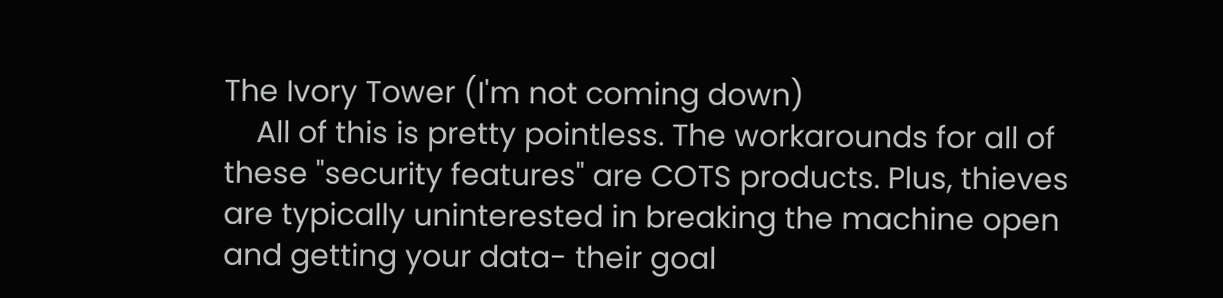The Ivory Tower (I'm not coming down)
    All of this is pretty pointless. The workarounds for all of these "security features" are COTS products. Plus, thieves are typically uninterested in breaking the machine open and getting your data- their goal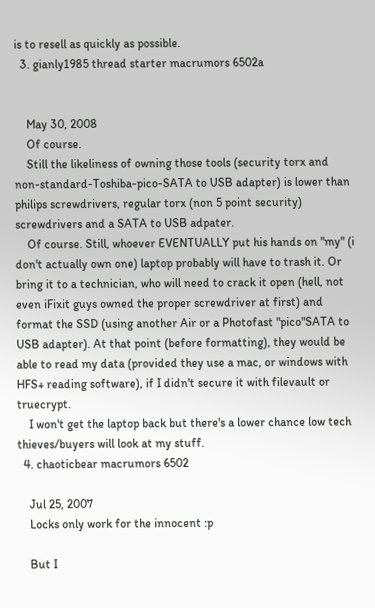is to resell as quickly as possible.
  3. gianly1985 thread starter macrumors 6502a


    May 30, 2008
    Of course.
    Still the likeliness of owning those tools (security torx and non-standard-Toshiba-pico-SATA to USB adapter) is lower than philips screwdrivers, regular torx (non 5 point security) screwdrivers and a SATA to USB adpater.
    Of course. Still, whoever EVENTUALLY put his hands on "my" (i don't actually own one) laptop probably will have to trash it. Or bring it to a technician, who will need to crack it open (hell, not even iFixit guys owned the proper screwdriver at first) and format the SSD (using another Air or a Photofast "pico"SATA to USB adapter). At that point (before formatting), they would be able to read my data (provided they use a mac, or windows with HFS+ reading software), if I didn't secure it with filevault or truecrypt.
    I won't get the laptop back but there's a lower chance low tech thieves/buyers will look at my stuff.
  4. chaoticbear macrumors 6502

    Jul 25, 2007
    Locks only work for the innocent :p

    But I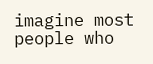imagine most people who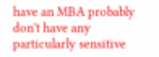have an MBA probably don't have any particularly sensitive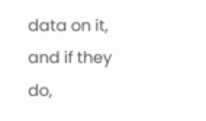data on it, and if they do,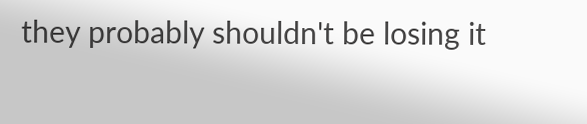they probably shouldn't be losing it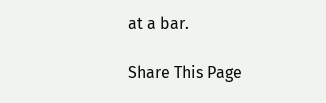at a bar.

Share This Page